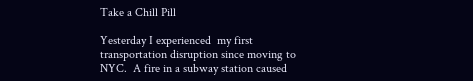Take a Chill Pill

Yesterday I experienced  my first transportation disruption since moving to NYC.  A fire in a subway station caused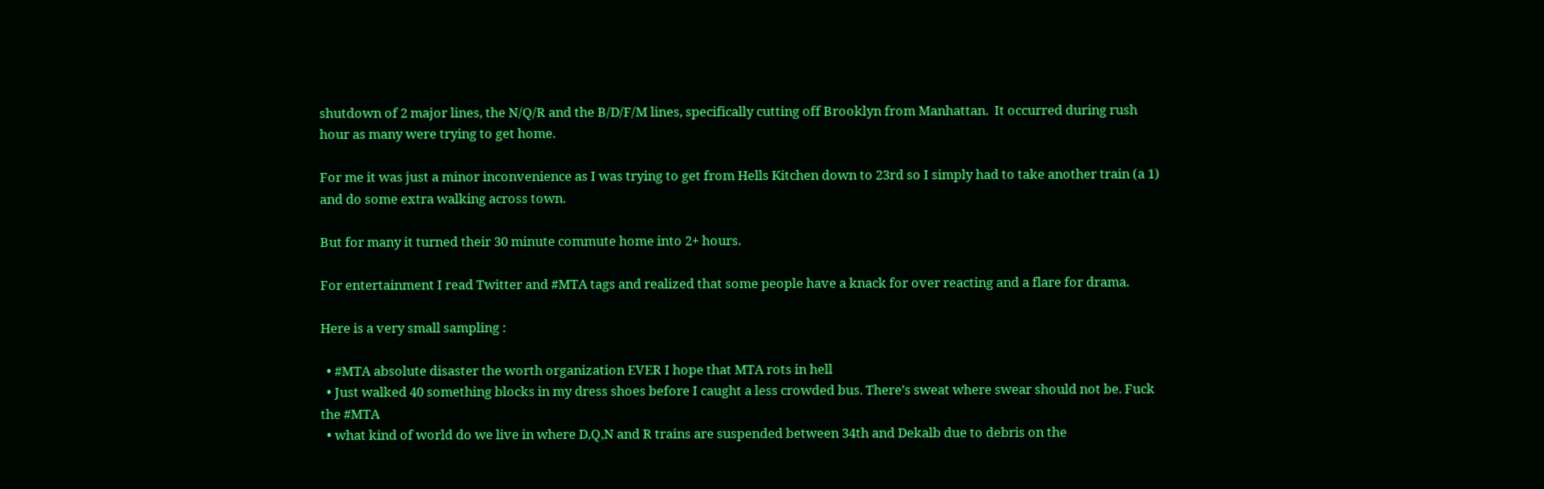shutdown of 2 major lines, the N/Q/R and the B/D/F/M lines, specifically cutting off Brooklyn from Manhattan.  It occurred during rush hour as many were trying to get home.

For me it was just a minor inconvenience as I was trying to get from Hells Kitchen down to 23rd so I simply had to take another train (a 1) and do some extra walking across town.

But for many it turned their 30 minute commute home into 2+ hours.

For entertainment I read Twitter and #MTA tags and realized that some people have a knack for over reacting and a flare for drama.

Here is a very small sampling :

  • #MTA absolute disaster the worth organization EVER I hope that MTA rots in hell
  • Just walked 40 something blocks in my dress shoes before I caught a less crowded bus. There’s sweat where swear should not be. Fuck the #MTA
  • what kind of world do we live in where D,Q,N and R trains are suspended between 34th and Dekalb due to debris on the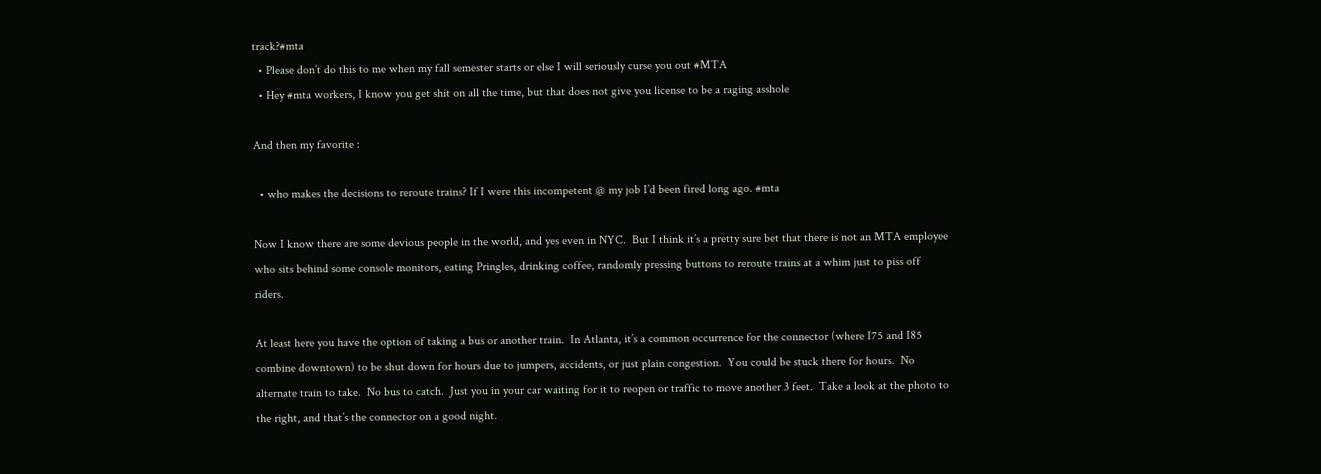track?#mta
  • Please don’t do this to me when my fall semester starts or else I will seriously curse you out #MTA
  • Hey #mta workers, I know you get shit on all the time, but that does not give you license to be a raging asshole

And then my favorite :

  • who makes the decisions to reroute trains? If I were this incompetent @ my job I’d been fired long ago. #mta

Now I know there are some devious people in the world, and yes even in NYC.  But I think it’s a pretty sure bet that there is not an MTA employee who sits behind some console monitors, eating Pringles, drinking coffee, randomly pressing buttons to reroute trains at a whim just to piss off riders.

At least here you have the option of taking a bus or another train.  In Atlanta, it’s a common occurrence for the connector (where I75 and I85 combine downtown) to be shut down for hours due to jumpers, accidents, or just plain congestion.  You could be stuck there for hours.  No alternate train to take.  No bus to catch.  Just you in your car waiting for it to reopen or traffic to move another 3 feet.  Take a look at the photo to the right, and that’s the connector on a good night.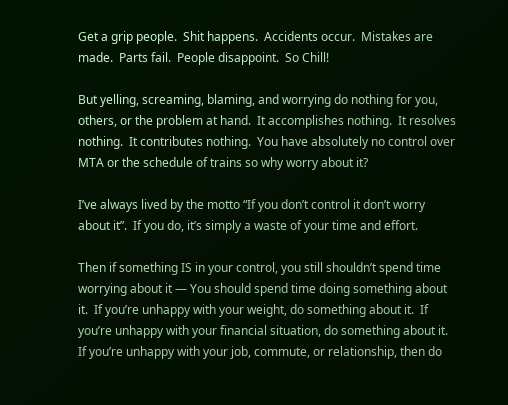Get a grip people.  Shit happens.  Accidents occur.  Mistakes are made.  Parts fail.  People disappoint.  So Chill!

But yelling, screaming, blaming, and worrying do nothing for you, others, or the problem at hand.  It accomplishes nothing.  It resolves nothing.  It contributes nothing.  You have absolutely no control over MTA or the schedule of trains so why worry about it?

I’ve always lived by the motto “If you don’t control it don’t worry about it”.  If you do, it’s simply a waste of your time and effort.

Then if something IS in your control, you still shouldn’t spend time worrying about it — You should spend time doing something about it.  If you’re unhappy with your weight, do something about it.  If you’re unhappy with your financial situation, do something about it.  If you’re unhappy with your job, commute, or relationship, then do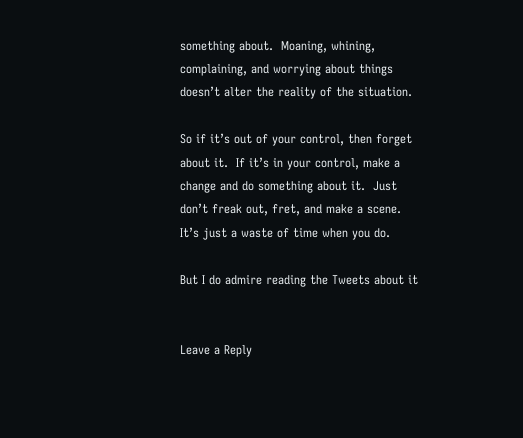something about.  Moaning, whining, complaining, and worrying about things doesn’t alter the reality of the situation.

So if it’s out of your control, then forget about it.  If it’s in your control, make a change and do something about it.  Just don’t freak out, fret, and make a scene.  It’s just a waste of time when you do.

But I do admire reading the Tweets about it


Leave a Reply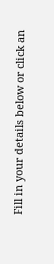Fill in your details below or click an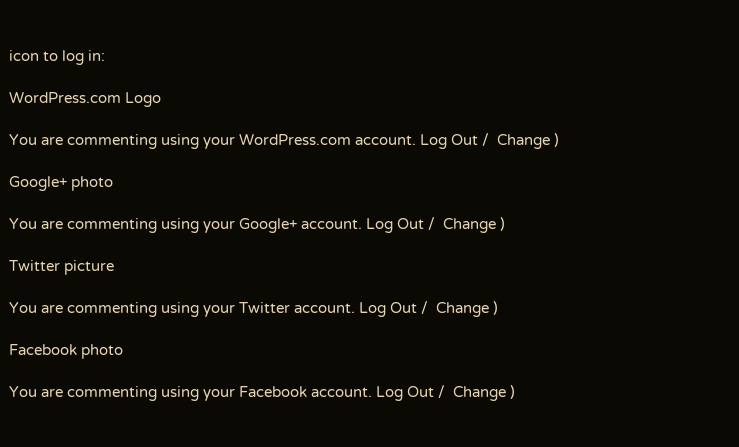icon to log in:

WordPress.com Logo

You are commenting using your WordPress.com account. Log Out /  Change )

Google+ photo

You are commenting using your Google+ account. Log Out /  Change )

Twitter picture

You are commenting using your Twitter account. Log Out /  Change )

Facebook photo

You are commenting using your Facebook account. Log Out /  Change )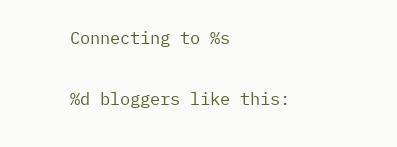Connecting to %s

%d bloggers like this: